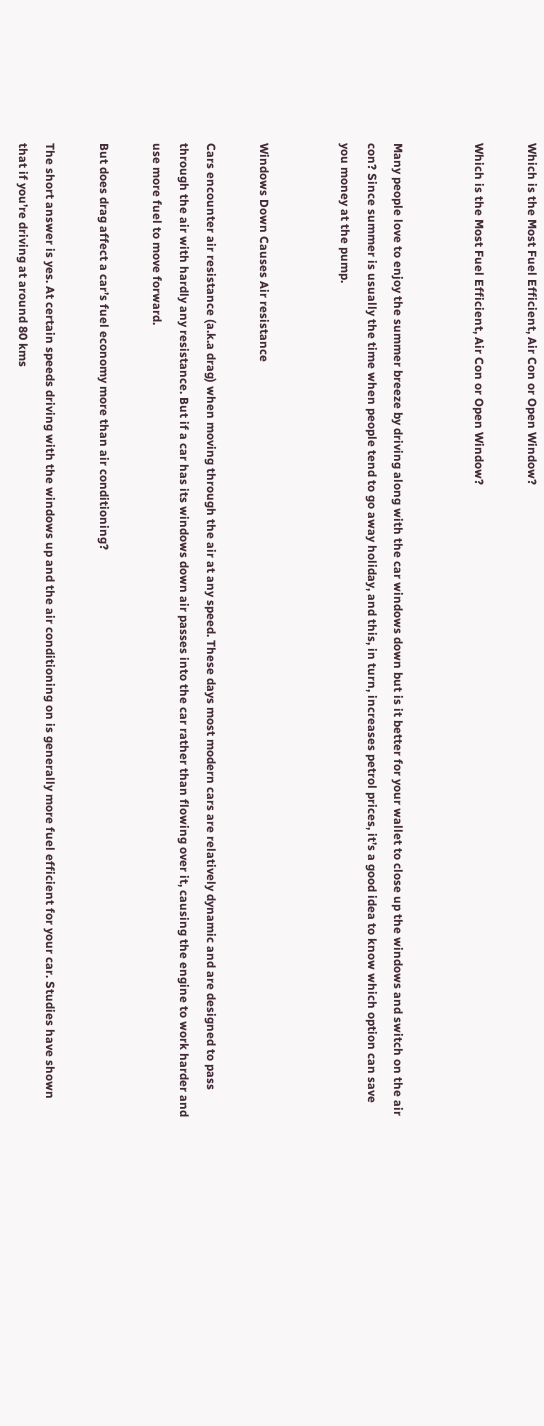Which is the Most Fuel Efficient, Air Con or Open Window?

Which is the Most Fuel Efficient, Air Con or Open Window?


Many people love to enjoy the summer breeze by driving along with the car windows down but is it better for your wallet to close up the windows and switch on the air con? Since summer is usually the time when people tend to go away holiday, and this, in turn, increases petrol prices, it’s a good idea to know which option can save you money at the pump.


Windows Down Causes Air resistance

Cars encounter air resistance (a.k.a drag) when moving through the air at any speed. These days most modern cars are relatively dynamic and are designed to pass through the air with hardly any resistance. But if a car has its windows down air passes into the car rather than flowing over it, causing the engine to work harder and use more fuel to move forward.

But does drag affect a car’s fuel economy more than air conditioning?

The short answer is yes. At certain speeds driving with the windows up and the air conditioning on is generally more fuel efficient for your car. Studies have shown that if you’re driving at around 80 kms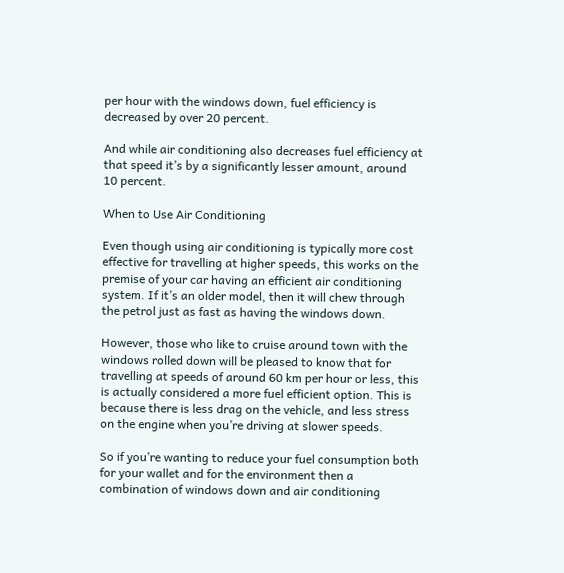per hour with the windows down, fuel efficiency is decreased by over 20 percent.

And while air conditioning also decreases fuel efficiency at that speed it’s by a significantly lesser amount, around 10 percent.

When to Use Air Conditioning

Even though using air conditioning is typically more cost effective for travelling at higher speeds, this works on the premise of your car having an efficient air conditioning system. If it’s an older model, then it will chew through the petrol just as fast as having the windows down.

However, those who like to cruise around town with the windows rolled down will be pleased to know that for travelling at speeds of around 60 km per hour or less, this is actually considered a more fuel efficient option. This is because there is less drag on the vehicle, and less stress on the engine when you’re driving at slower speeds.

So if you’re wanting to reduce your fuel consumption both for your wallet and for the environment then a combination of windows down and air conditioning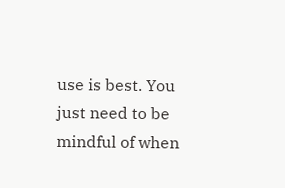use is best. You just need to be mindful of when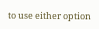to use either option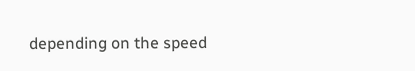depending on the speed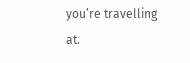you’re travelling at.